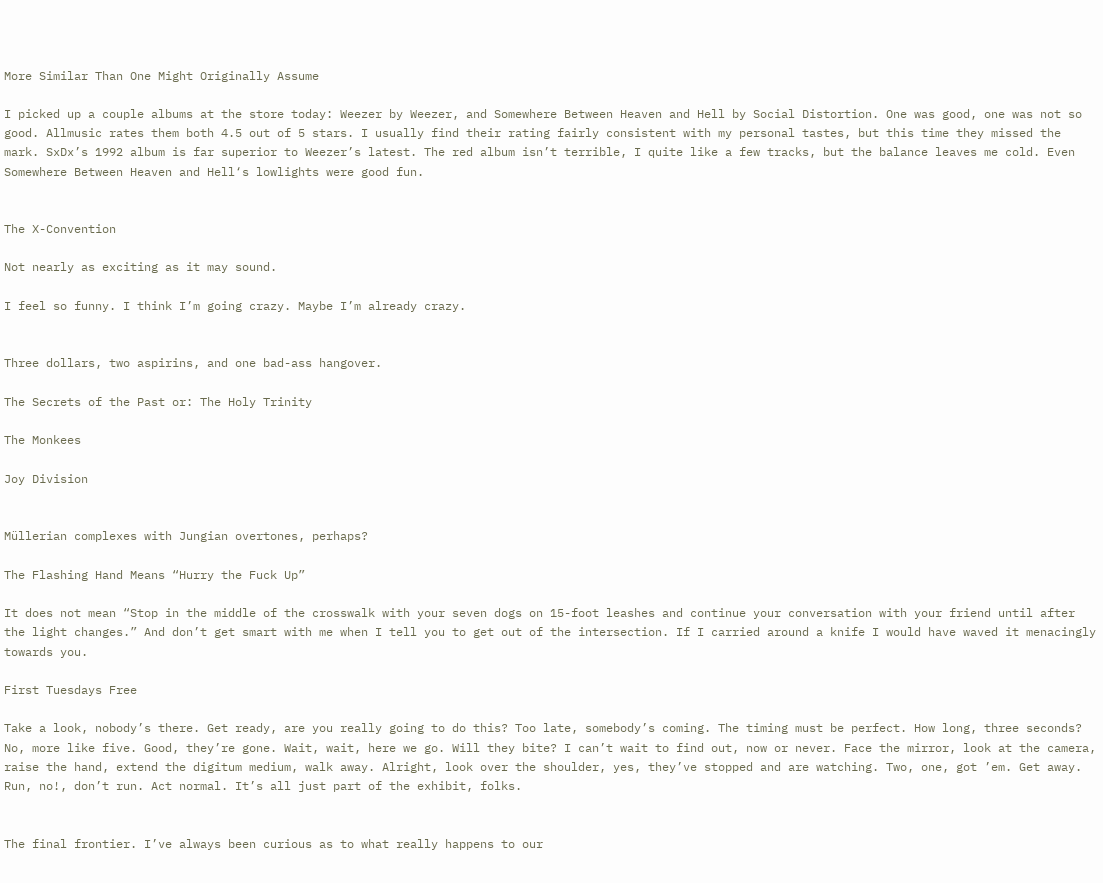More Similar Than One Might Originally Assume

I picked up a couple albums at the store today: Weezer by Weezer, and Somewhere Between Heaven and Hell by Social Distortion. One was good, one was not so good. Allmusic rates them both 4.5 out of 5 stars. I usually find their rating fairly consistent with my personal tastes, but this time they missed the mark. SxDx’s 1992 album is far superior to Weezer’s latest. The red album isn’t terrible, I quite like a few tracks, but the balance leaves me cold. Even Somewhere Between Heaven and Hell‘s lowlights were good fun.


The X-Convention

Not nearly as exciting as it may sound.

I feel so funny. I think I’m going crazy. Maybe I’m already crazy.


Three dollars, two aspirins, and one bad-ass hangover.

The Secrets of the Past or: The Holy Trinity

The Monkees

Joy Division


Müllerian complexes with Jungian overtones, perhaps?

The Flashing Hand Means “Hurry the Fuck Up”

It does not mean “Stop in the middle of the crosswalk with your seven dogs on 15-foot leashes and continue your conversation with your friend until after the light changes.” And don’t get smart with me when I tell you to get out of the intersection. If I carried around a knife I would have waved it menacingly towards you.

First Tuesdays Free

Take a look, nobody’s there. Get ready, are you really going to do this? Too late, somebody’s coming. The timing must be perfect. How long, three seconds? No, more like five. Good, they’re gone. Wait, wait, here we go. Will they bite? I can’t wait to find out, now or never. Face the mirror, look at the camera, raise the hand, extend the digitum medium, walk away. Alright, look over the shoulder, yes, they’ve stopped and are watching. Two, one, got ’em. Get away. Run, no!, don’t run. Act normal. It’s all just part of the exhibit, folks.


The final frontier. I’ve always been curious as to what really happens to our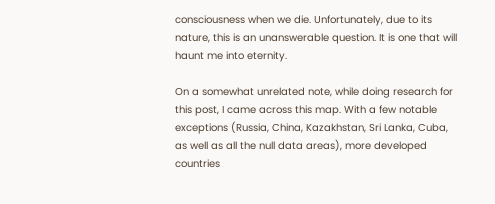consciousness when we die. Unfortunately, due to its nature, this is an unanswerable question. It is one that will haunt me into eternity.

On a somewhat unrelated note, while doing research for this post, I came across this map. With a few notable exceptions (Russia, China, Kazakhstan, Sri Lanka, Cuba, as well as all the null data areas), more developed countries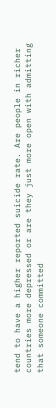tend to have a higher reported suicide rate. Are people in richer countries more depressed or are they just more open with admitting that someone committed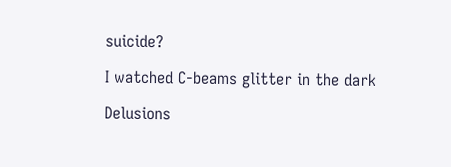suicide?

I watched C-beams glitter in the dark

Delusions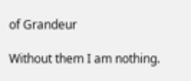of Grandeur

Without them I am nothing.